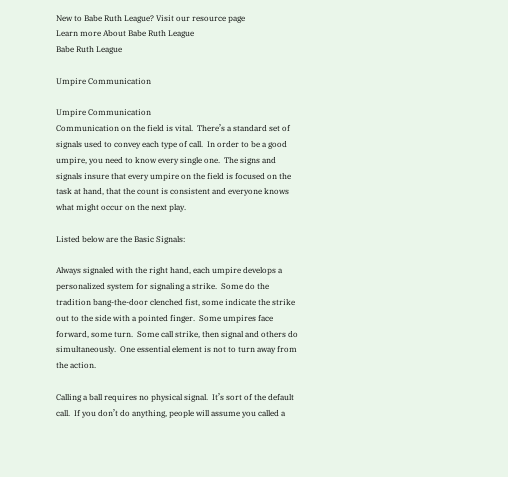New to Babe Ruth League? Visit our resource page
Learn more About Babe Ruth League
Babe Ruth League

Umpire Communication

Umpire Communication
Communication on the field is vital.  There’s a standard set of signals used to convey each type of call.  In order to be a good umpire, you need to know every single one.  The signs and signals insure that every umpire on the field is focused on the task at hand, that the count is consistent and everyone knows what might occur on the next play.

Listed below are the Basic Signals:

Always signaled with the right hand, each umpire develops a personalized system for signaling a strike.  Some do the tradition bang-the-door clenched fist, some indicate the strike out to the side with a pointed finger.  Some umpires face forward, some turn.  Some call strike, then signal and others do simultaneously.  One essential element is not to turn away from the action.

Calling a ball requires no physical signal.  It’s sort of the default call.  If you don’t do anything, people will assume you called a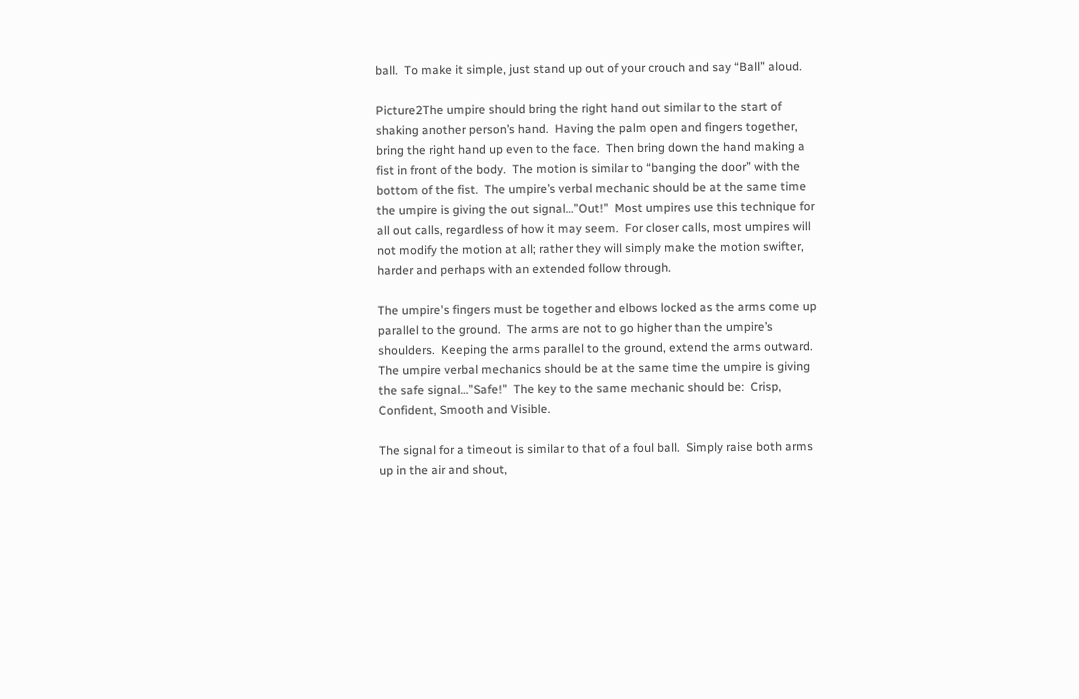ball.  To make it simple, just stand up out of your crouch and say “Ball” aloud.

Picture2The umpire should bring the right hand out similar to the start of shaking another person’s hand.  Having the palm open and fingers together, bring the right hand up even to the face.  Then bring down the hand making a fist in front of the body.  The motion is similar to “banging the door” with the bottom of the fist.  The umpire’s verbal mechanic should be at the same time the umpire is giving the out signal…”Out!”  Most umpires use this technique for all out calls, regardless of how it may seem.  For closer calls, most umpires will not modify the motion at all; rather they will simply make the motion swifter, harder and perhaps with an extended follow through.

The umpire's fingers must be together and elbows locked as the arms come up parallel to the ground.  The arms are not to go higher than the umpire’s shoulders.  Keeping the arms parallel to the ground, extend the arms outward.  The umpire verbal mechanics should be at the same time the umpire is giving the safe signal…”Safe!”  The key to the same mechanic should be:  Crisp, Confident, Smooth and Visible.

The signal for a timeout is similar to that of a foul ball.  Simply raise both arms up in the air and shout,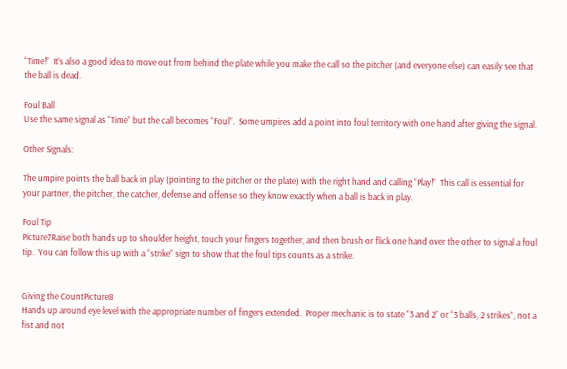“Time!”  It’s also a good idea to move out from behind the plate while you make the call so the pitcher (and everyone else) can easily see that the ball is dead.

Foul Ball
Use the same signal as “Time” but the call becomes “Foul”.  Some umpires add a point into foul territory with one hand after giving the signal.

Other Signals:

The umpire points the ball back in play (pointing to the pitcher or the plate) with the right hand and calling “Play!”  This call is essential for your partner, the pitcher, the catcher, defense and offense so they know exactly when a ball is back in play.

Foul Tip
Picture7Raise both hands up to shoulder height, touch your fingers together, and then brush or flick one hand over the other to signal a foul tip.  You can follow this up with a “strike” sign to show that the foul tips counts as a strike.


Giving the CountPicture8
Hands up around eye level with the appropriate number of fingers extended.  Proper mechanic is to state “3 and 2” or “3 balls, 2 strikes”, not a fist and not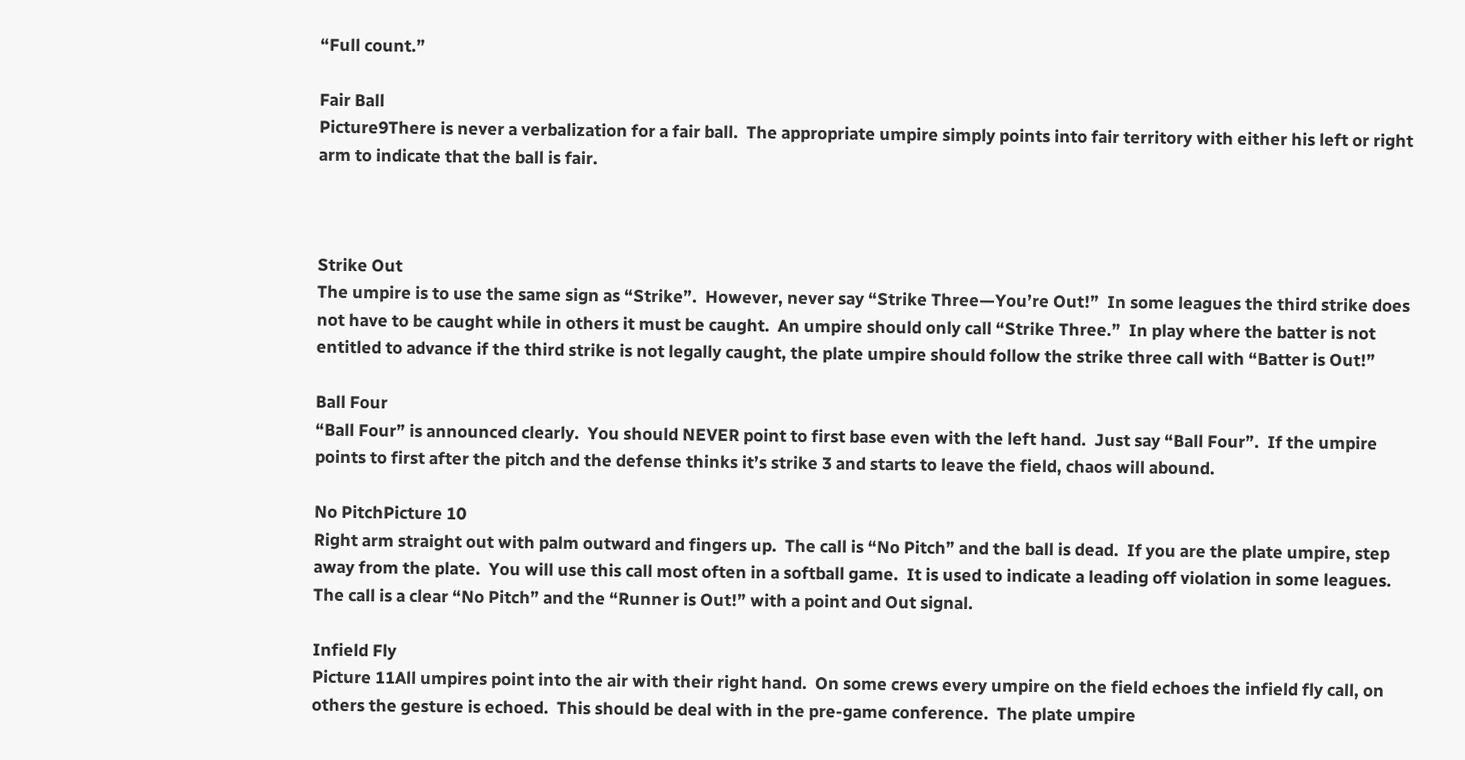“Full count.”

Fair Ball
Picture9There is never a verbalization for a fair ball.  The appropriate umpire simply points into fair territory with either his left or right arm to indicate that the ball is fair.



Strike Out
The umpire is to use the same sign as “Strike”.  However, never say “Strike Three—You’re Out!”  In some leagues the third strike does not have to be caught while in others it must be caught.  An umpire should only call “Strike Three.”  In play where the batter is not entitled to advance if the third strike is not legally caught, the plate umpire should follow the strike three call with “Batter is Out!”

Ball Four
“Ball Four” is announced clearly.  You should NEVER point to first base even with the left hand.  Just say “Ball Four”.  If the umpire points to first after the pitch and the defense thinks it’s strike 3 and starts to leave the field, chaos will abound.

No PitchPicture 10
Right arm straight out with palm outward and fingers up.  The call is “No Pitch” and the ball is dead.  If you are the plate umpire, step away from the plate.  You will use this call most often in a softball game.  It is used to indicate a leading off violation in some leagues.  The call is a clear “No Pitch” and the “Runner is Out!” with a point and Out signal.

Infield Fly
Picture 11All umpires point into the air with their right hand.  On some crews every umpire on the field echoes the infield fly call, on others the gesture is echoed.  This should be deal with in the pre-game conference.  The plate umpire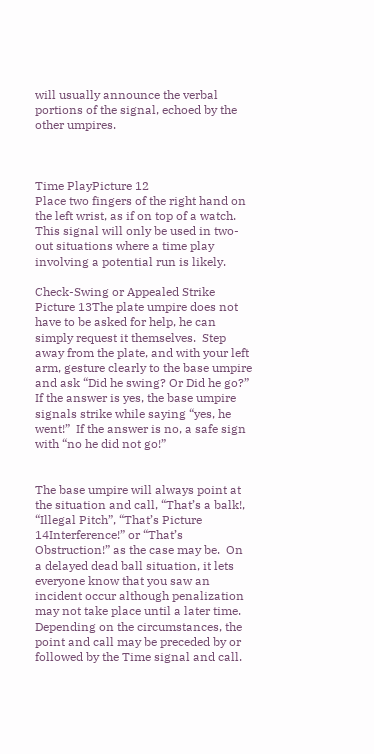will usually announce the verbal portions of the signal, echoed by the other umpires.



Time PlayPicture 12
Place two fingers of the right hand on the left wrist, as if on top of a watch.  This signal will only be used in two-out situations where a time play involving a potential run is likely.

Check-Swing or Appealed Strike
Picture 13The plate umpire does not have to be asked for help, he can simply request it themselves.  Step away from the plate, and with your left arm, gesture clearly to the base umpire and ask “Did he swing? Or Did he go?”  If the answer is yes, the base umpire signals strike while saying “yes, he went!”  If the answer is no, a safe sign with “no he did not go!”


The base umpire will always point at the situation and call, “That’s a balk!, “Illegal Pitch”, “That’s Picture 14Interference!” or “That’s Obstruction!” as the case may be.  On a delayed dead ball situation, it lets everyone know that you saw an incident occur although penalization may not take place until a later time.  Depending on the circumstances, the point and call may be preceded by or followed by the Time signal and call.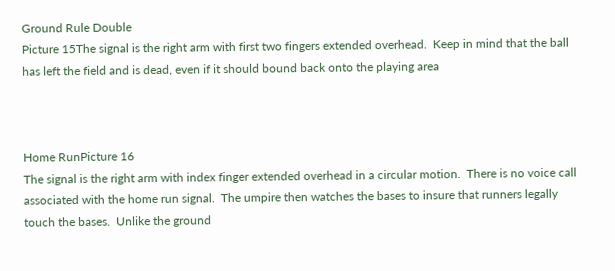Ground Rule Double
Picture 15The signal is the right arm with first two fingers extended overhead.  Keep in mind that the ball has left the field and is dead, even if it should bound back onto the playing area



Home RunPicture 16
The signal is the right arm with index finger extended overhead in a circular motion.  There is no voice call associated with the home run signal.  The umpire then watches the bases to insure that runners legally touch the bases.  Unlike the ground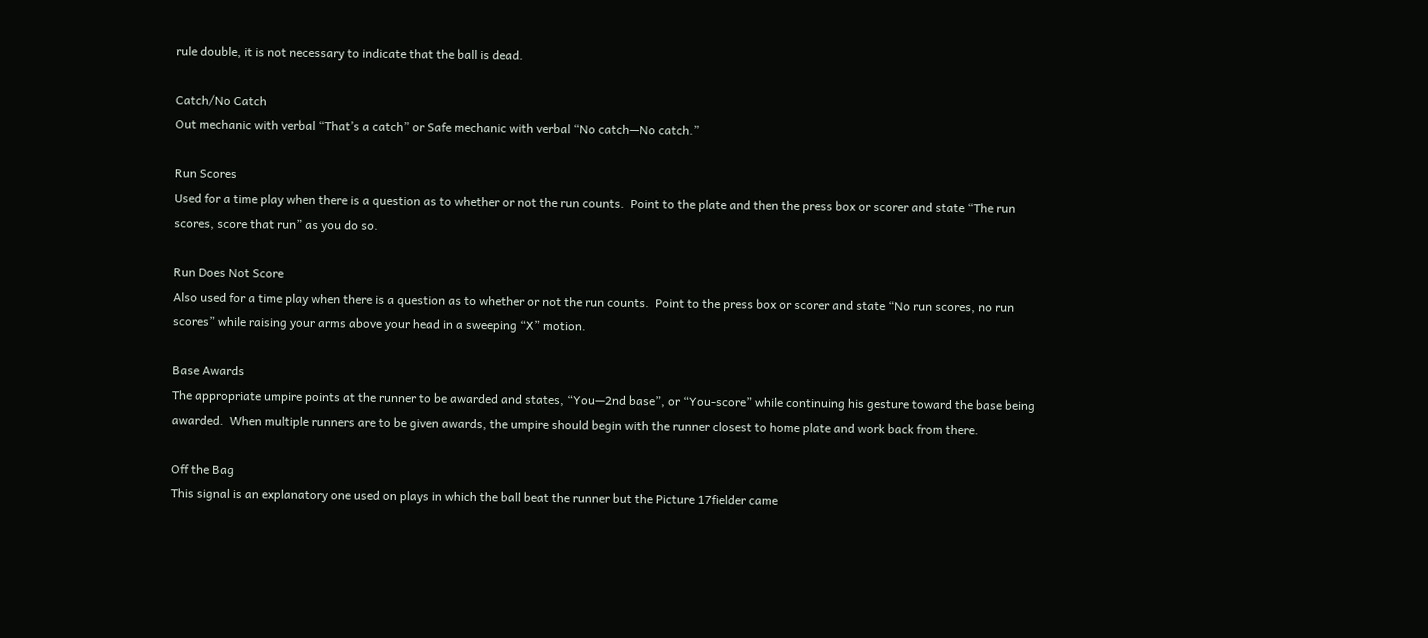rule double, it is not necessary to indicate that the ball is dead.

Catch/No Catch
Out mechanic with verbal “That’s a catch” or Safe mechanic with verbal “No catch—No catch.”

Run Scores
Used for a time play when there is a question as to whether or not the run counts.  Point to the plate and then the press box or scorer and state “The run scores, score that run” as you do so.

Run Does Not Score
Also used for a time play when there is a question as to whether or not the run counts.  Point to the press box or scorer and state “No run scores, no run scores” while raising your arms above your head in a sweeping “X” motion.

Base Awards
The appropriate umpire points at the runner to be awarded and states, “You—2nd base”, or “You-score” while continuing his gesture toward the base being awarded.  When multiple runners are to be given awards, the umpire should begin with the runner closest to home plate and work back from there.

Off the Bag
This signal is an explanatory one used on plays in which the ball beat the runner but the Picture 17fielder came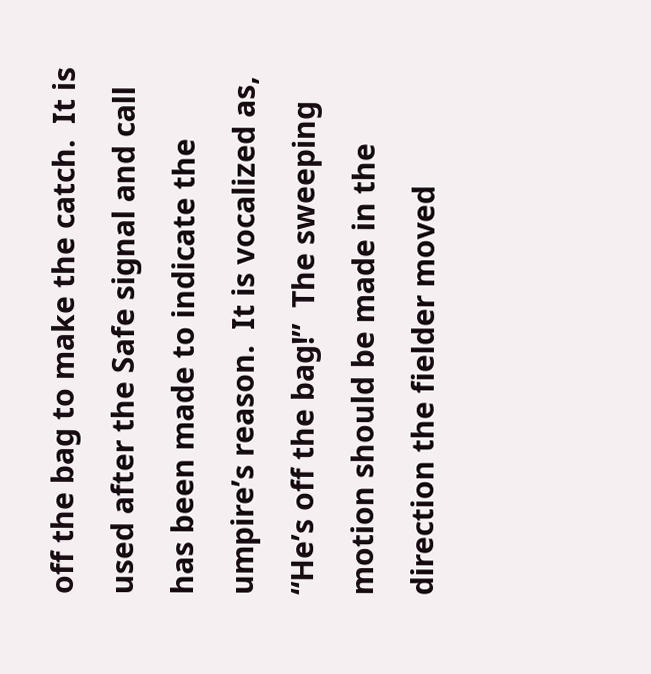off the bag to make the catch.  It is used after the Safe signal and call has been made to indicate the umpire’s reason.  It is vocalized as, “He’s off the bag!”  The sweeping motion should be made in the direction the fielder moved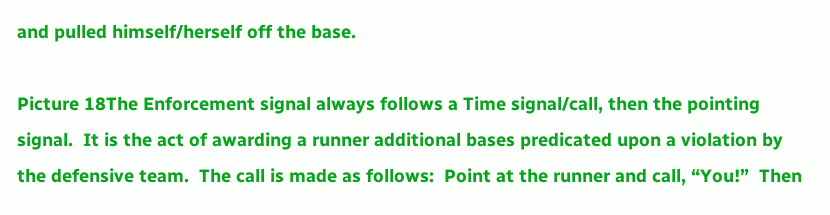and pulled himself/herself off the base.

Picture 18The Enforcement signal always follows a Time signal/call, then the pointing signal.  It is the act of awarding a runner additional bases predicated upon a violation by the defensive team.  The call is made as follows:  Point at the runner and call, “You!”  Then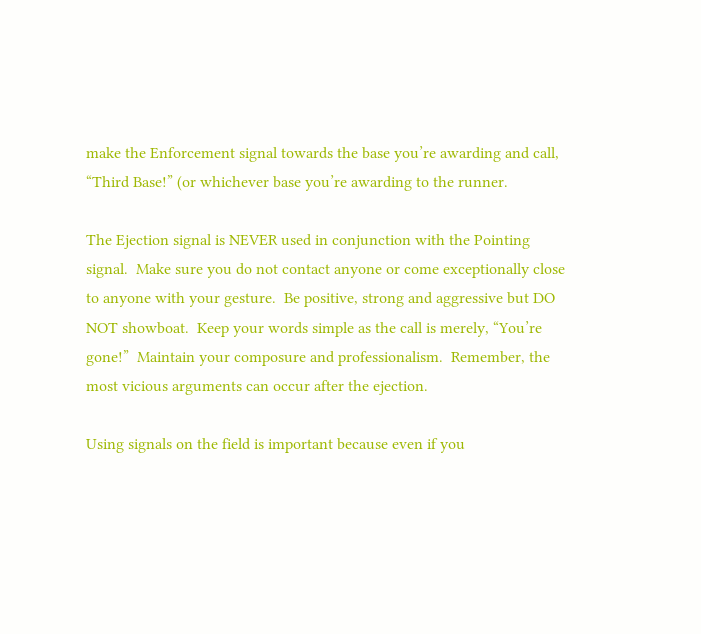make the Enforcement signal towards the base you’re awarding and call, “Third Base!” (or whichever base you’re awarding to the runner.

The Ejection signal is NEVER used in conjunction with the Pointing signal.  Make sure you do not contact anyone or come exceptionally close to anyone with your gesture.  Be positive, strong and aggressive but DO NOT showboat.  Keep your words simple as the call is merely, “You’re gone!”  Maintain your composure and professionalism.  Remember, the most vicious arguments can occur after the ejection.

Using signals on the field is important because even if you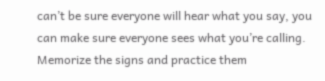can’t be sure everyone will hear what you say, you can make sure everyone sees what you’re calling.  Memorize the signs and practice them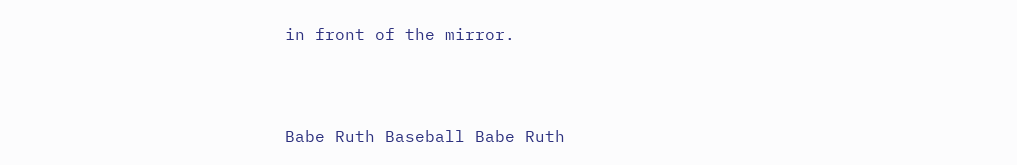in front of the mirror.



Babe Ruth Baseball Babe Ruth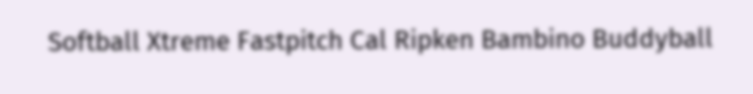Softball Xtreme Fastpitch Cal Ripken Bambino Buddyball